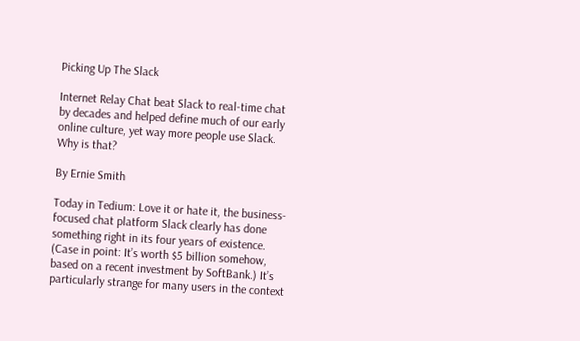Picking Up The Slack

Internet Relay Chat beat Slack to real-time chat by decades and helped define much of our early online culture, yet way more people use Slack. Why is that?

By Ernie Smith

Today in Tedium: Love it or hate it, the business-focused chat platform Slack clearly has done something right in its four years of existence. (Case in point: It’s worth $5 billion somehow, based on a recent investment by SoftBank.) It’s particularly strange for many users in the context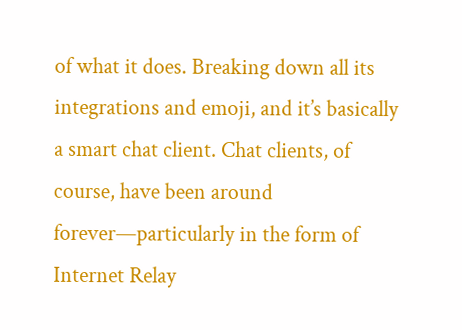of what it does. Breaking down all its integrations and emoji, and it’s basically a smart chat client. Chat clients, of course, have been around forever—particularly in the form of Internet Relay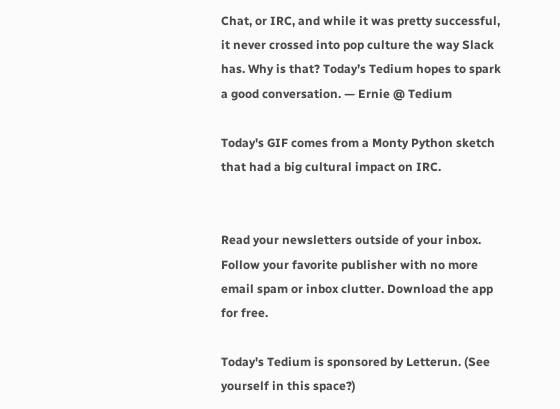Chat, or IRC, and while it was pretty successful, it never crossed into pop culture the way Slack has. Why is that? Today’s Tedium hopes to spark a good conversation. — Ernie @ Tedium

Today's GIF comes from a Monty Python sketch that had a big cultural impact on IRC.


Read your newsletters outside of your inbox. Follow your favorite publisher with no more email spam or inbox clutter. Download the app for free.

Today's Tedium is sponsored by Letterun. (See yourself in this space?)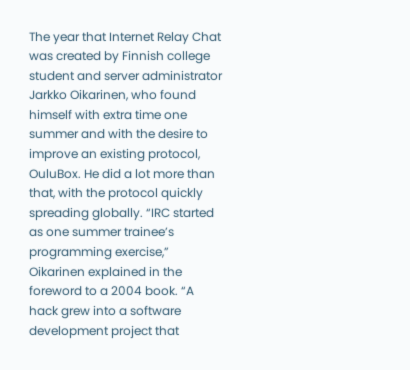The year that Internet Relay Chat was created by Finnish college student and server administrator Jarkko Oikarinen, who found himself with extra time one summer and with the desire to improve an existing protocol, OuluBox. He did a lot more than that, with the protocol quickly spreading globally. “IRC started as one summer trainee’s programming exercise,” Oikarinen explained in the foreword to a 2004 book. “A hack grew into a software development project that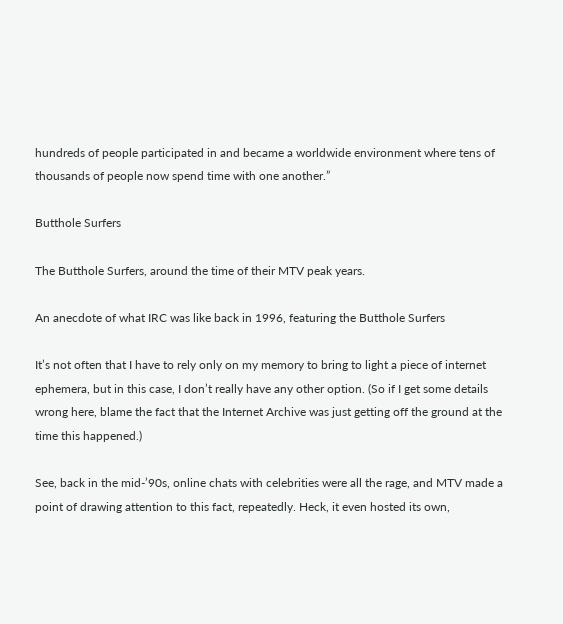hundreds of people participated in and became a worldwide environment where tens of thousands of people now spend time with one another.”

Butthole Surfers

The Butthole Surfers, around the time of their MTV peak years.

An anecdote of what IRC was like back in 1996, featuring the Butthole Surfers

It’s not often that I have to rely only on my memory to bring to light a piece of internet ephemera, but in this case, I don’t really have any other option. (So if I get some details wrong here, blame the fact that the Internet Archive was just getting off the ground at the time this happened.)

See, back in the mid-’90s, online chats with celebrities were all the rage, and MTV made a point of drawing attention to this fact, repeatedly. Heck, it even hosted its own,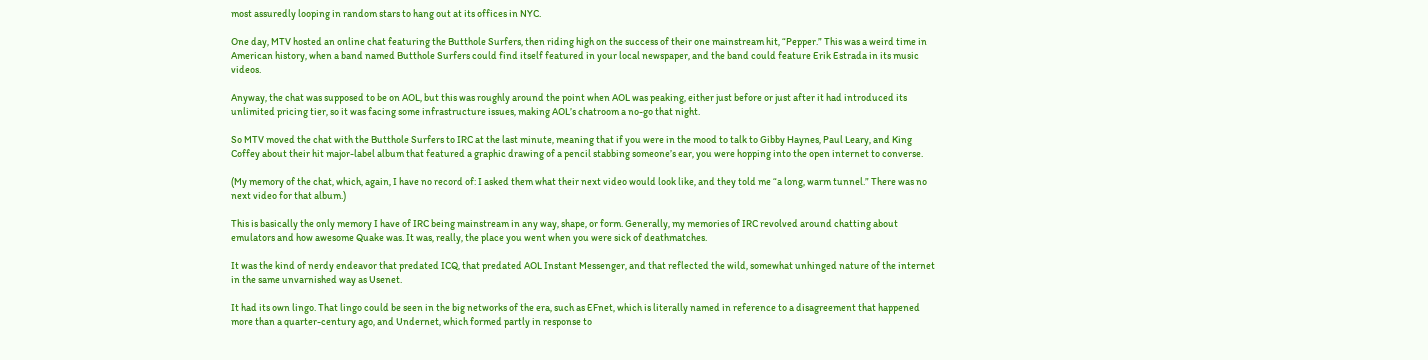most assuredly looping in random stars to hang out at its offices in NYC.

One day, MTV hosted an online chat featuring the Butthole Surfers, then riding high on the success of their one mainstream hit, “Pepper.” This was a weird time in American history, when a band named Butthole Surfers could find itself featured in your local newspaper, and the band could feature Erik Estrada in its music videos.

Anyway, the chat was supposed to be on AOL, but this was roughly around the point when AOL was peaking, either just before or just after it had introduced its unlimited pricing tier, so it was facing some infrastructure issues, making AOL’s chatroom a no-go that night.

So MTV moved the chat with the Butthole Surfers to IRC at the last minute, meaning that if you were in the mood to talk to Gibby Haynes, Paul Leary, and King Coffey about their hit major-label album that featured a graphic drawing of a pencil stabbing someone’s ear, you were hopping into the open internet to converse.

(My memory of the chat, which, again, I have no record of: I asked them what their next video would look like, and they told me “a long, warm tunnel.” There was no next video for that album.)

This is basically the only memory I have of IRC being mainstream in any way, shape, or form. Generally, my memories of IRC revolved around chatting about emulators and how awesome Quake was. It was, really, the place you went when you were sick of deathmatches.

It was the kind of nerdy endeavor that predated ICQ, that predated AOL Instant Messenger, and that reflected the wild, somewhat unhinged nature of the internet in the same unvarnished way as Usenet.

It had its own lingo. That lingo could be seen in the big networks of the era, such as EFnet, which is literally named in reference to a disagreement that happened more than a quarter-century ago, and Undernet, which formed partly in response to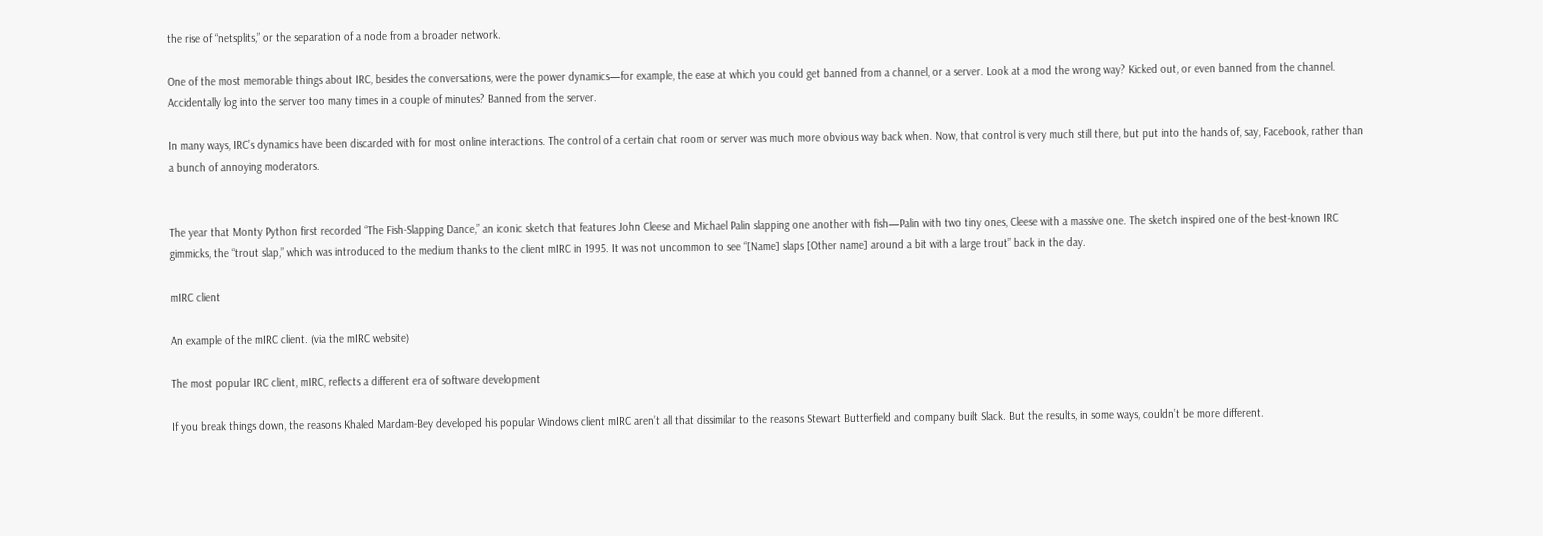the rise of “netsplits,” or the separation of a node from a broader network.

One of the most memorable things about IRC, besides the conversations, were the power dynamics—for example, the ease at which you could get banned from a channel, or a server. Look at a mod the wrong way? Kicked out, or even banned from the channel. Accidentally log into the server too many times in a couple of minutes? Banned from the server.

In many ways, IRC’s dynamics have been discarded with for most online interactions. The control of a certain chat room or server was much more obvious way back when. Now, that control is very much still there, but put into the hands of, say, Facebook, rather than a bunch of annoying moderators.


The year that Monty Python first recorded “The Fish-Slapping Dance,” an iconic sketch that features John Cleese and Michael Palin slapping one another with fish—Palin with two tiny ones, Cleese with a massive one. The sketch inspired one of the best-known IRC gimmicks, the “trout slap,” which was introduced to the medium thanks to the client mIRC in 1995. It was not uncommon to see “[Name] slaps [Other name] around a bit with a large trout” back in the day.

mIRC client

An example of the mIRC client. (via the mIRC website)

The most popular IRC client, mIRC, reflects a different era of software development

If you break things down, the reasons Khaled Mardam-Bey developed his popular Windows client mIRC aren’t all that dissimilar to the reasons Stewart Butterfield and company built Slack. But the results, in some ways, couldn’t be more different.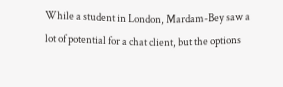While a student in London, Mardam-Bey saw a lot of potential for a chat client, but the options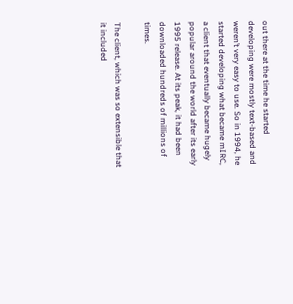out there at the time he started developing were mostly text-based and weren’t very easy to use. So in 1994, he started developing what became mIRC, a client that eventually became hugely popular around the world after its early 1995 release. At its peak, it had been downloaded hundreds of millions of times.

The client, which was so extensible that it included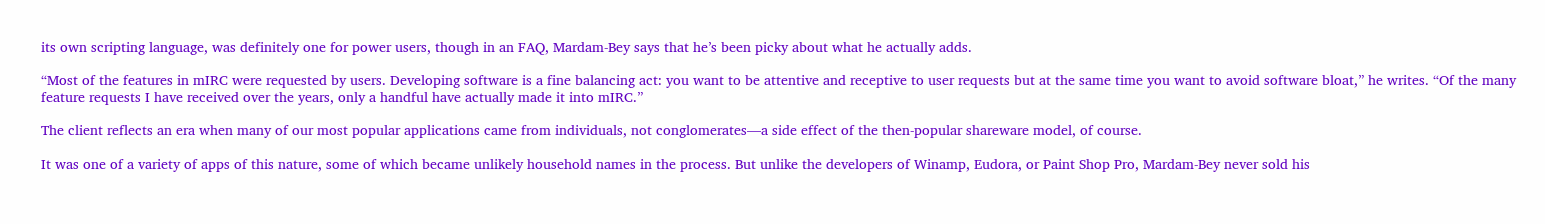its own scripting language, was definitely one for power users, though in an FAQ, Mardam-Bey says that he’s been picky about what he actually adds.

“Most of the features in mIRC were requested by users. Developing software is a fine balancing act: you want to be attentive and receptive to user requests but at the same time you want to avoid software bloat,” he writes. “Of the many feature requests I have received over the years, only a handful have actually made it into mIRC.”

The client reflects an era when many of our most popular applications came from individuals, not conglomerates—a side effect of the then-popular shareware model, of course.

It was one of a variety of apps of this nature, some of which became unlikely household names in the process. But unlike the developers of Winamp, Eudora, or Paint Shop Pro, Mardam-Bey never sold his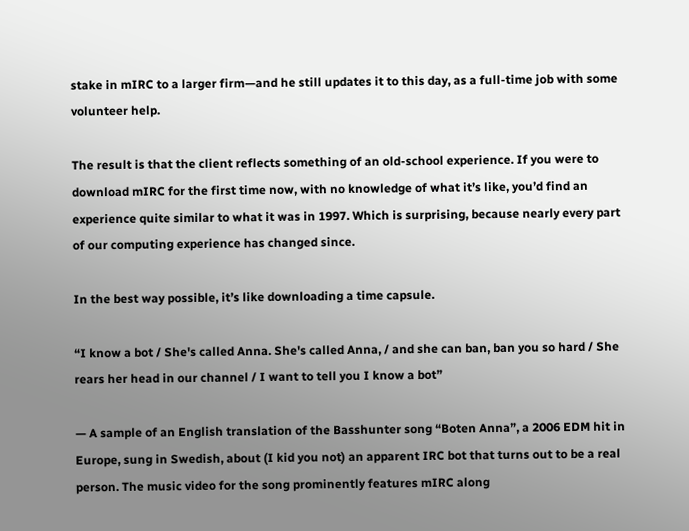stake in mIRC to a larger firm—and he still updates it to this day, as a full-time job with some volunteer help.

The result is that the client reflects something of an old-school experience. If you were to download mIRC for the first time now, with no knowledge of what it’s like, you’d find an experience quite similar to what it was in 1997. Which is surprising, because nearly every part of our computing experience has changed since.

In the best way possible, it’s like downloading a time capsule.

“I know a bot / She's called Anna. She's called Anna, / and she can ban, ban you so hard / She rears her head in our channel / I want to tell you I know a bot”

— A sample of an English translation of the Basshunter song “Boten Anna”, a 2006 EDM hit in Europe, sung in Swedish, about (I kid you not) an apparent IRC bot that turns out to be a real person. The music video for the song prominently features mIRC along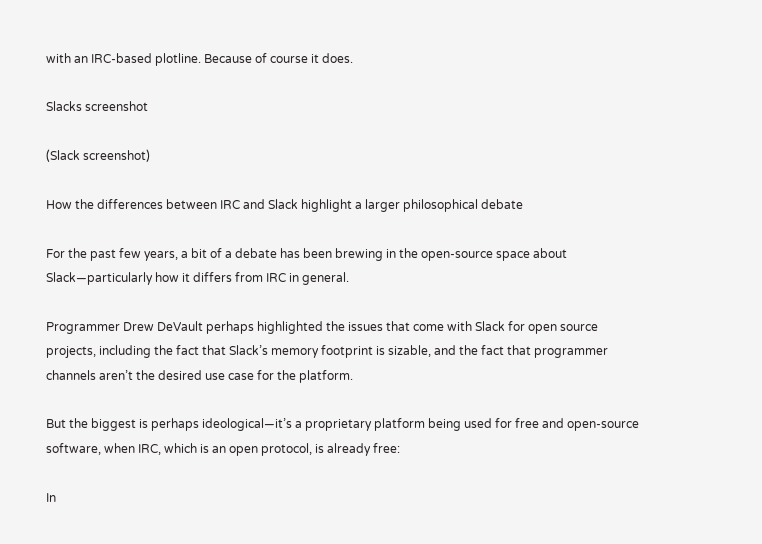with an IRC-based plotline. Because of course it does.

Slacks screenshot

(Slack screenshot)

How the differences between IRC and Slack highlight a larger philosophical debate

For the past few years, a bit of a debate has been brewing in the open-source space about Slack—particularly how it differs from IRC in general.

Programmer Drew DeVault perhaps highlighted the issues that come with Slack for open source projects, including the fact that Slack’s memory footprint is sizable, and the fact that programmer channels aren’t the desired use case for the platform.

But the biggest is perhaps ideological—it’s a proprietary platform being used for free and open-source software, when IRC, which is an open protocol, is already free:

In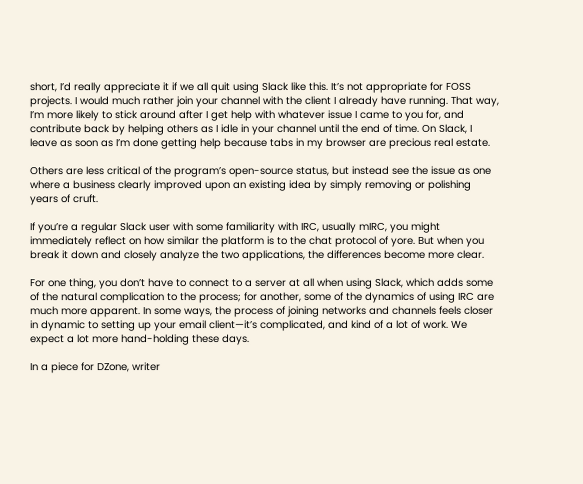short, I’d really appreciate it if we all quit using Slack like this. It’s not appropriate for FOSS projects. I would much rather join your channel with the client I already have running. That way, I’m more likely to stick around after I get help with whatever issue I came to you for, and contribute back by helping others as I idle in your channel until the end of time. On Slack, I leave as soon as I’m done getting help because tabs in my browser are precious real estate.

Others are less critical of the program’s open-source status, but instead see the issue as one where a business clearly improved upon an existing idea by simply removing or polishing years of cruft.

If you’re a regular Slack user with some familiarity with IRC, usually mIRC, you might immediately reflect on how similar the platform is to the chat protocol of yore. But when you break it down and closely analyze the two applications, the differences become more clear.

For one thing, you don’t have to connect to a server at all when using Slack, which adds some of the natural complication to the process; for another, some of the dynamics of using IRC are much more apparent. In some ways, the process of joining networks and channels feels closer in dynamic to setting up your email client—it’s complicated, and kind of a lot of work. We expect a lot more hand-holding these days.

In a piece for DZone, writer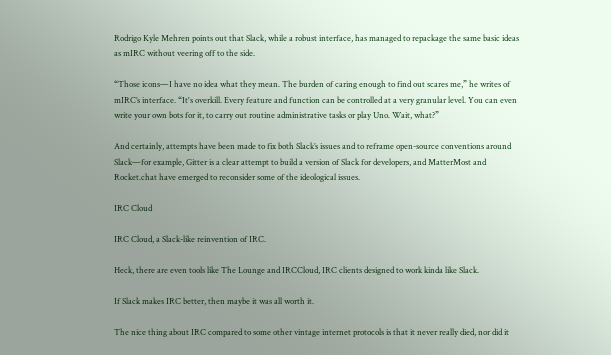Rodrigo Kyle Mehren points out that Slack, while a robust interface, has managed to repackage the same basic ideas as mIRC without veering off to the side.

“Those icons—I have no idea what they mean. The burden of caring enough to find out scares me,” he writes of mIRC’s interface. “It's overkill. Every feature and function can be controlled at a very granular level. You can even write your own bots for it, to carry out routine administrative tasks or play Uno. Wait, what?”

And certainly, attempts have been made to fix both Slack’s issues and to reframe open-source conventions around Slack—for example, Gitter is a clear attempt to build a version of Slack for developers, and MatterMost and Rocket.chat have emerged to reconsider some of the ideological issues.

IRC Cloud

IRC Cloud, a Slack-like reinvention of IRC.

Heck, there are even tools like The Lounge and IRCCloud, IRC clients designed to work kinda like Slack.

If Slack makes IRC better, then maybe it was all worth it.

The nice thing about IRC compared to some other vintage internet protocols is that it never really died, nor did it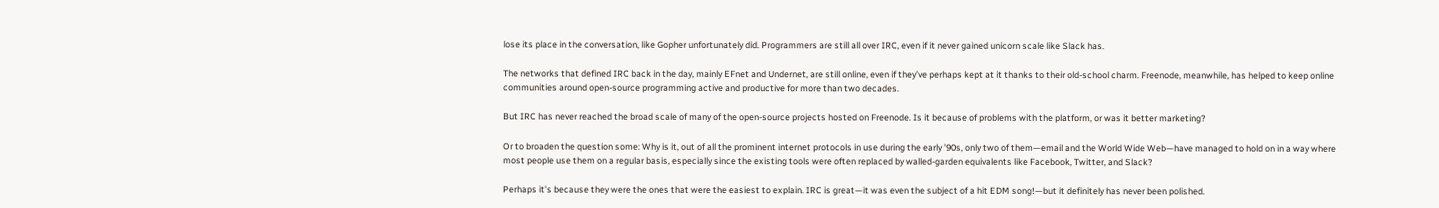lose its place in the conversation, like Gopher unfortunately did. Programmers are still all over IRC, even if it never gained unicorn scale like Slack has.

The networks that defined IRC back in the day, mainly EFnet and Undernet, are still online, even if they’ve perhaps kept at it thanks to their old-school charm. Freenode, meanwhile, has helped to keep online communities around open-source programming active and productive for more than two decades.

But IRC has never reached the broad scale of many of the open-source projects hosted on Freenode. Is it because of problems with the platform, or was it better marketing?

Or to broaden the question some: Why is it, out of all the prominent internet protocols in use during the early ’90s, only two of them—email and the World Wide Web—have managed to hold on in a way where most people use them on a regular basis, especially since the existing tools were often replaced by walled-garden equivalents like Facebook, Twitter, and Slack?

Perhaps it’s because they were the ones that were the easiest to explain. IRC is great—it was even the subject of a hit EDM song!—but it definitely has never been polished.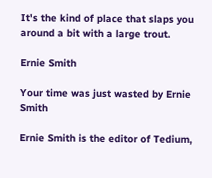It's the kind of place that slaps you around a bit with a large trout.

Ernie Smith

Your time was just wasted by Ernie Smith

Ernie Smith is the editor of Tedium,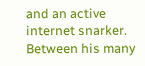and an active internet snarker. Between his many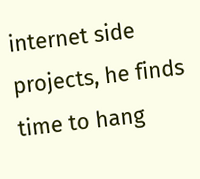internet side projects, he finds time to hang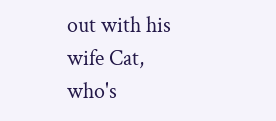out with his wife Cat, who's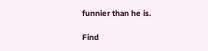funnier than he is.

Find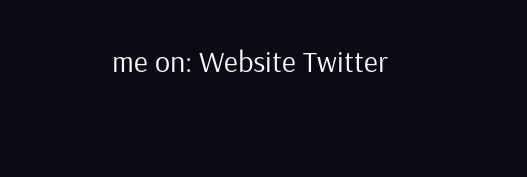me on: Website Twitter